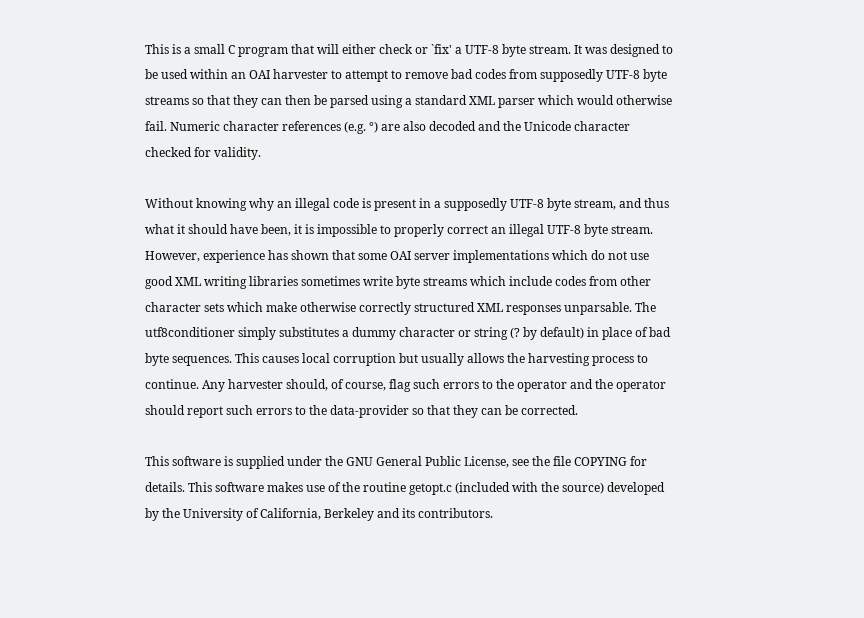This is a small C program that will either check or `fix' a UTF-8 byte stream. It was designed to be used within an OAI harvester to attempt to remove bad codes from supposedly UTF-8 byte streams so that they can then be parsed using a standard XML parser which would otherwise fail. Numeric character references (e.g. °) are also decoded and the Unicode character checked for validity.

Without knowing why an illegal code is present in a supposedly UTF-8 byte stream, and thus what it should have been, it is impossible to properly correct an illegal UTF-8 byte stream. However, experience has shown that some OAI server implementations which do not use good XML writing libraries sometimes write byte streams which include codes from other character sets which make otherwise correctly structured XML responses unparsable. The utf8conditioner simply substitutes a dummy character or string (? by default) in place of bad byte sequences. This causes local corruption but usually allows the harvesting process to continue. Any harvester should, of course, flag such errors to the operator and the operator should report such errors to the data-provider so that they can be corrected.

This software is supplied under the GNU General Public License, see the file COPYING for details. This software makes use of the routine getopt.c (included with the source) developed by the University of California, Berkeley and its contributors.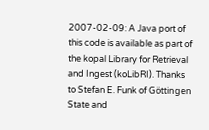2007-02-09: A Java port of this code is available as part of the kopal Library for Retrieval and Ingest (koLibRI). Thanks to Stefan E. Funk of Göttingen State and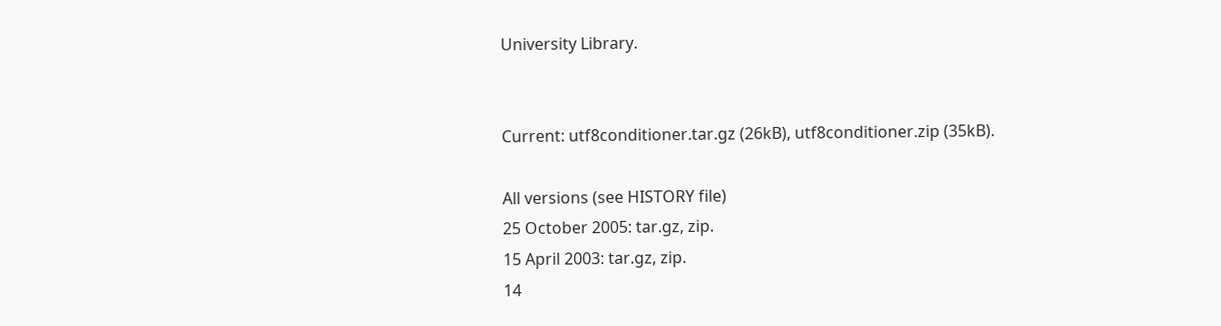University Library.


Current: utf8conditioner.tar.gz (26kB), utf8conditioner.zip (35kB).

All versions (see HISTORY file)
25 October 2005: tar.gz, zip.
15 April 2003: tar.gz, zip.
14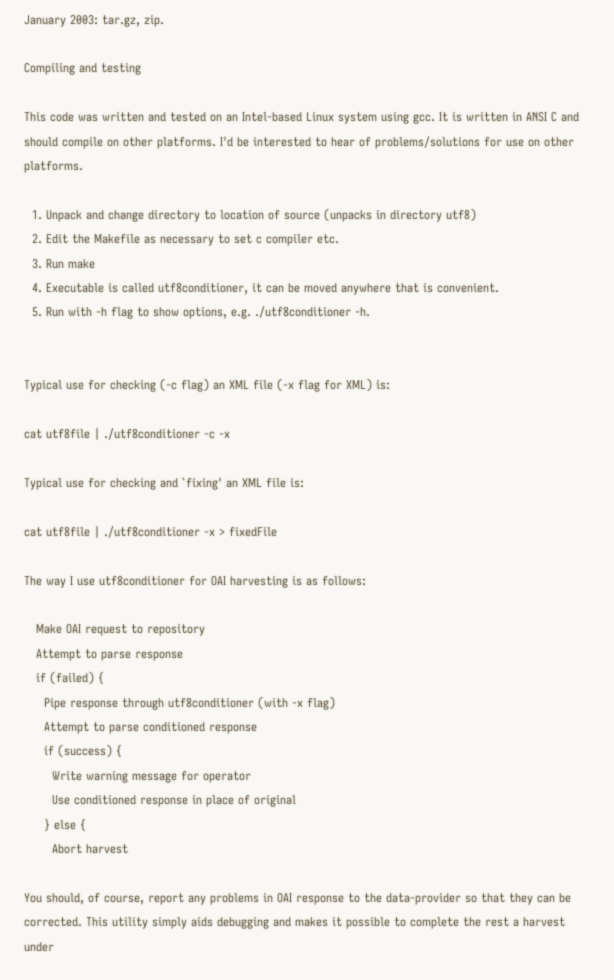January 2003: tar.gz, zip.

Compiling and testing

This code was written and tested on an Intel-based Linux system using gcc. It is written in ANSI C and should compile on other platforms. I'd be interested to hear of problems/solutions for use on other platforms.

  1. Unpack and change directory to location of source (unpacks in directory utf8)
  2. Edit the Makefile as necessary to set c compiler etc.
  3. Run make
  4. Executable is called utf8conditioner, it can be moved anywhere that is convenient.
  5. Run with -h flag to show options, e.g. ./utf8conditioner -h.


Typical use for checking (-c flag) an XML file (-x flag for XML) is:

cat utf8file | ./utf8conditioner -c -x

Typical use for checking and `fixing' an XML file is:

cat utf8file | ./utf8conditioner -x > fixedFile

The way I use utf8conditioner for OAI harvesting is as follows:

   Make OAI request to repository
   Attempt to parse response
   if (failed) {
     Pipe response through utf8conditioner (with -x flag)
     Attempt to parse conditioned response
     if (success) {
       Write warning message for operator
       Use conditioned response in place of original
     } else {
       Abort harvest

You should, of course, report any problems in OAI response to the data-provider so that they can be corrected. This utility simply aids debugging and makes it possible to complete the rest a harvest under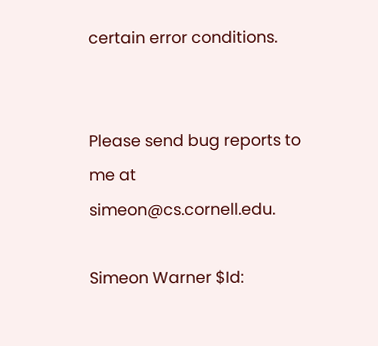certain error conditions.


Please send bug reports to me at simeon@cs.cornell.edu.

Simeon Warner $Id: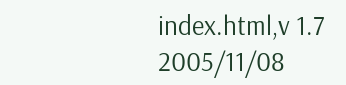index.html,v 1.7 2005/11/08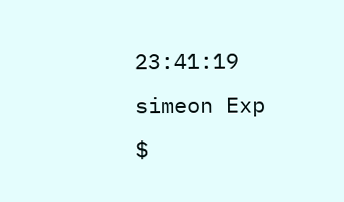23:41:19 simeon Exp $